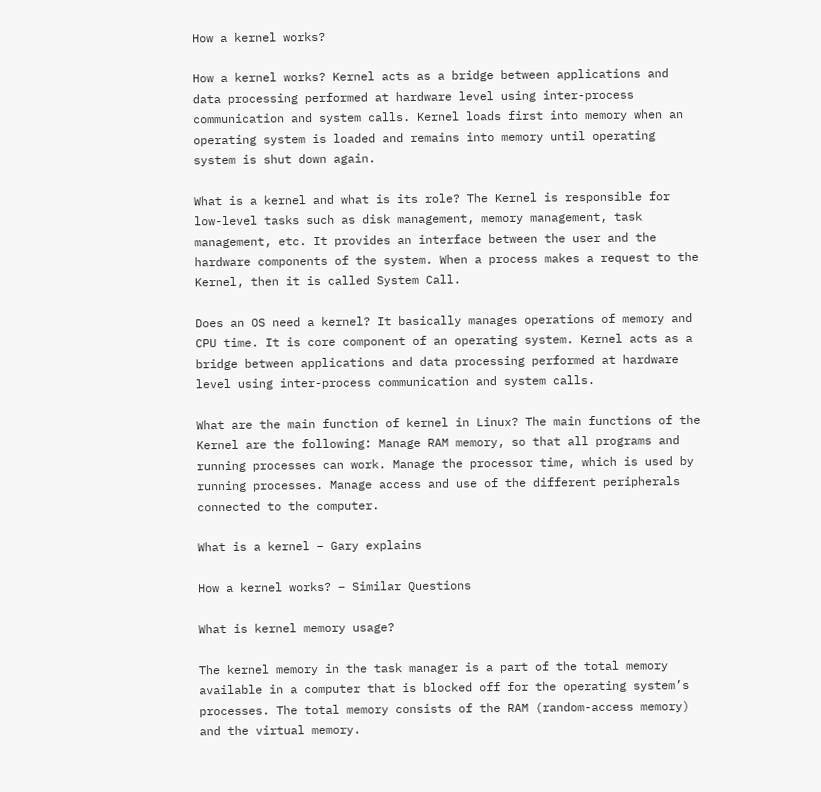How a kernel works?

How a kernel works? Kernel acts as a bridge between applications and data processing performed at hardware level using inter-process communication and system calls. Kernel loads first into memory when an operating system is loaded and remains into memory until operating system is shut down again.

What is a kernel and what is its role? The Kernel is responsible for low-level tasks such as disk management, memory management, task management, etc. It provides an interface between the user and the hardware components of the system. When a process makes a request to the Kernel, then it is called System Call.

Does an OS need a kernel? It basically manages operations of memory and CPU time. It is core component of an operating system. Kernel acts as a bridge between applications and data processing performed at hardware level using inter-process communication and system calls.

What are the main function of kernel in Linux? The main functions of the Kernel are the following: Manage RAM memory, so that all programs and running processes can work. Manage the processor time, which is used by running processes. Manage access and use of the different peripherals connected to the computer.

What is a kernel – Gary explains

How a kernel works? – Similar Questions

What is kernel memory usage?

The kernel memory in the task manager is a part of the total memory available in a computer that is blocked off for the operating system’s processes. The total memory consists of the RAM (random-access memory) and the virtual memory.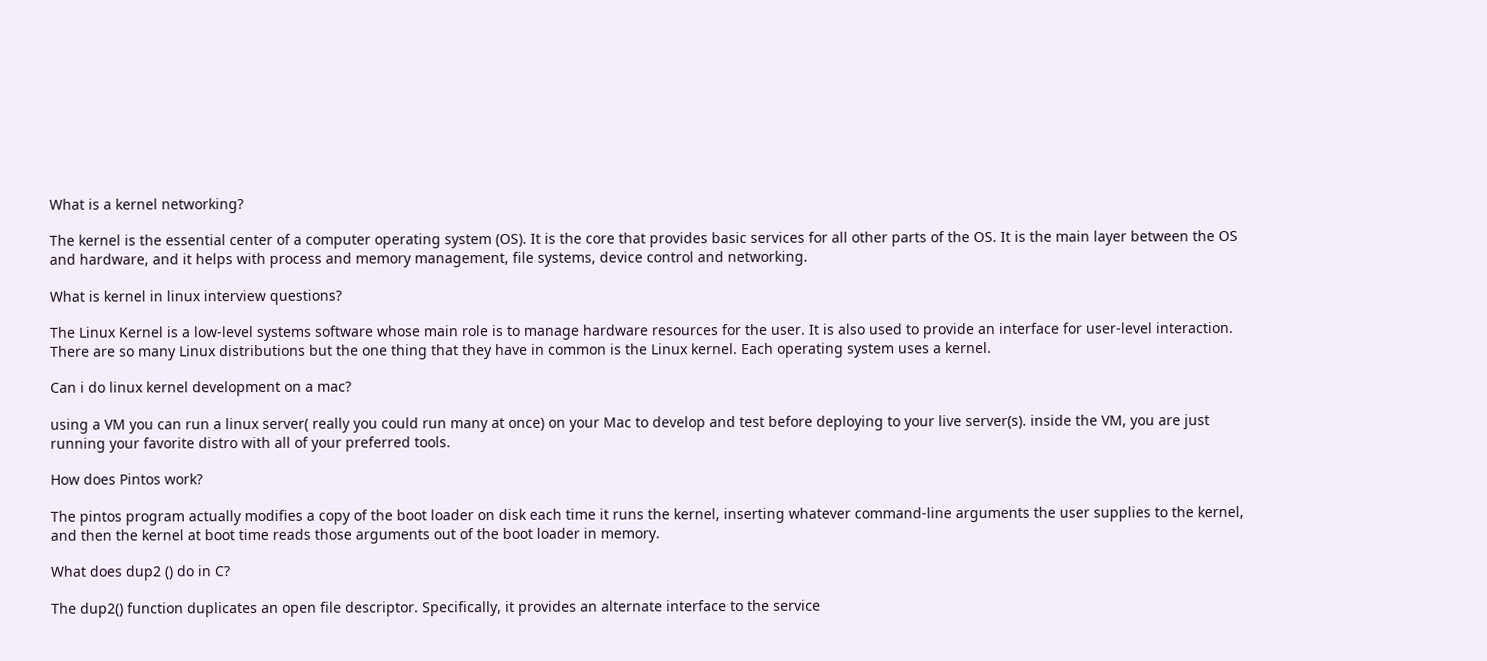What is a kernel networking?

The kernel is the essential center of a computer operating system (OS). It is the core that provides basic services for all other parts of the OS. It is the main layer between the OS and hardware, and it helps with process and memory management, file systems, device control and networking.

What is kernel in linux interview questions?

The Linux Kernel is a low-level systems software whose main role is to manage hardware resources for the user. It is also used to provide an interface for user-level interaction. There are so many Linux distributions but the one thing that they have in common is the Linux kernel. Each operating system uses a kernel.

Can i do linux kernel development on a mac?

using a VM you can run a linux server( really you could run many at once) on your Mac to develop and test before deploying to your live server(s). inside the VM, you are just running your favorite distro with all of your preferred tools.

How does Pintos work?

The pintos program actually modifies a copy of the boot loader on disk each time it runs the kernel, inserting whatever command-line arguments the user supplies to the kernel, and then the kernel at boot time reads those arguments out of the boot loader in memory.

What does dup2 () do in C?

The dup2() function duplicates an open file descriptor. Specifically, it provides an alternate interface to the service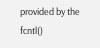provided by the fcntl()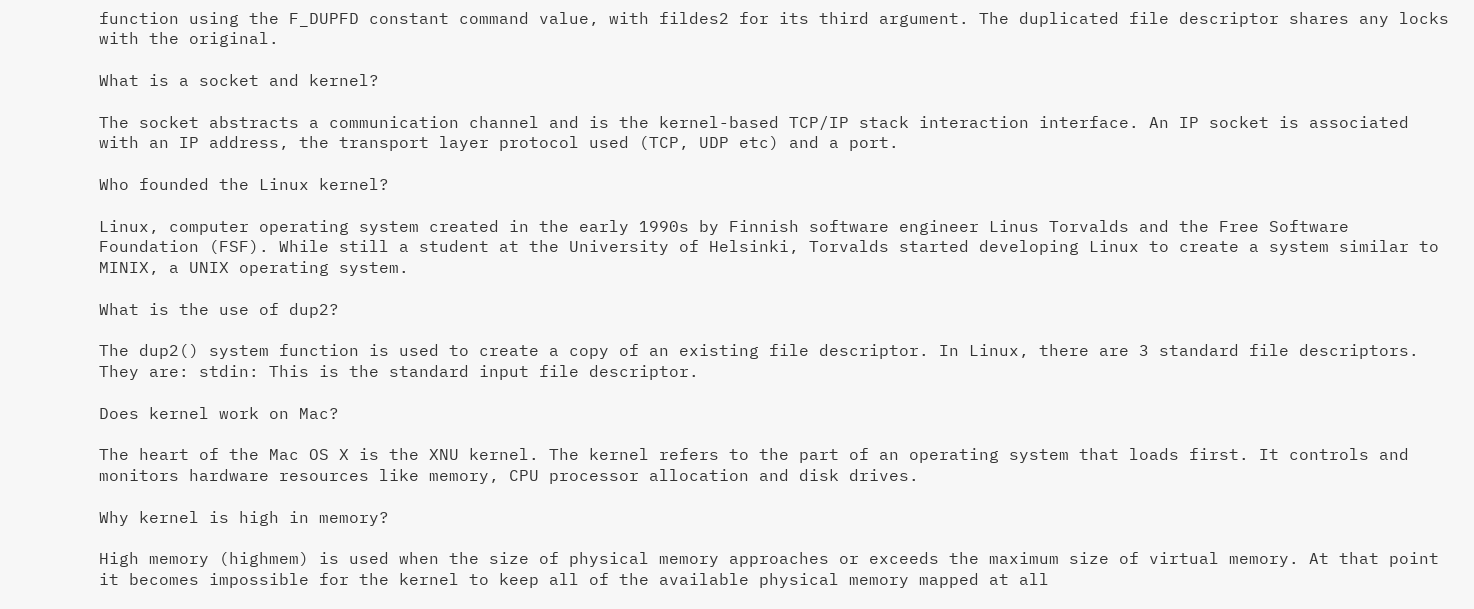function using the F_DUPFD constant command value, with fildes2 for its third argument. The duplicated file descriptor shares any locks with the original.

What is a socket and kernel?

The socket abstracts a communication channel and is the kernel-based TCP/IP stack interaction interface. An IP socket is associated with an IP address, the transport layer protocol used (TCP, UDP etc) and a port.

Who founded the Linux kernel?

Linux, computer operating system created in the early 1990s by Finnish software engineer Linus Torvalds and the Free Software Foundation (FSF). While still a student at the University of Helsinki, Torvalds started developing Linux to create a system similar to MINIX, a UNIX operating system.

What is the use of dup2?

The dup2() system function is used to create a copy of an existing file descriptor. In Linux, there are 3 standard file descriptors. They are: stdin: This is the standard input file descriptor.

Does kernel work on Mac?

The heart of the Mac OS X is the XNU kernel. The kernel refers to the part of an operating system that loads first. It controls and monitors hardware resources like memory, CPU processor allocation and disk drives.

Why kernel is high in memory?

High memory (highmem) is used when the size of physical memory approaches or exceeds the maximum size of virtual memory. At that point it becomes impossible for the kernel to keep all of the available physical memory mapped at all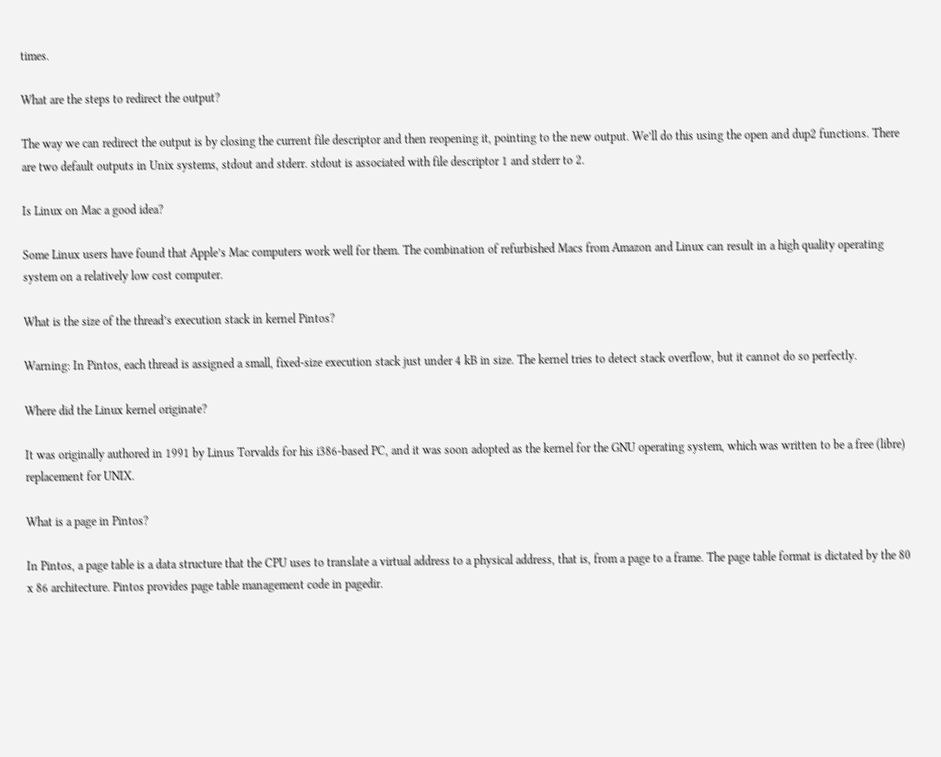times.

What are the steps to redirect the output?

The way we can redirect the output is by closing the current file descriptor and then reopening it, pointing to the new output. We’ll do this using the open and dup2 functions. There are two default outputs in Unix systems, stdout and stderr. stdout is associated with file descriptor 1 and stderr to 2.

Is Linux on Mac a good idea?

Some Linux users have found that Apple’s Mac computers work well for them. The combination of refurbished Macs from Amazon and Linux can result in a high quality operating system on a relatively low cost computer.

What is the size of the thread’s execution stack in kernel Pintos?

Warning: In Pintos, each thread is assigned a small, fixed-size execution stack just under 4 kB in size. The kernel tries to detect stack overflow, but it cannot do so perfectly.

Where did the Linux kernel originate?

It was originally authored in 1991 by Linus Torvalds for his i386-based PC, and it was soon adopted as the kernel for the GNU operating system, which was written to be a free (libre) replacement for UNIX.

What is a page in Pintos?

In Pintos, a page table is a data structure that the CPU uses to translate a virtual address to a physical address, that is, from a page to a frame. The page table format is dictated by the 80 x 86 architecture. Pintos provides page table management code in pagedir.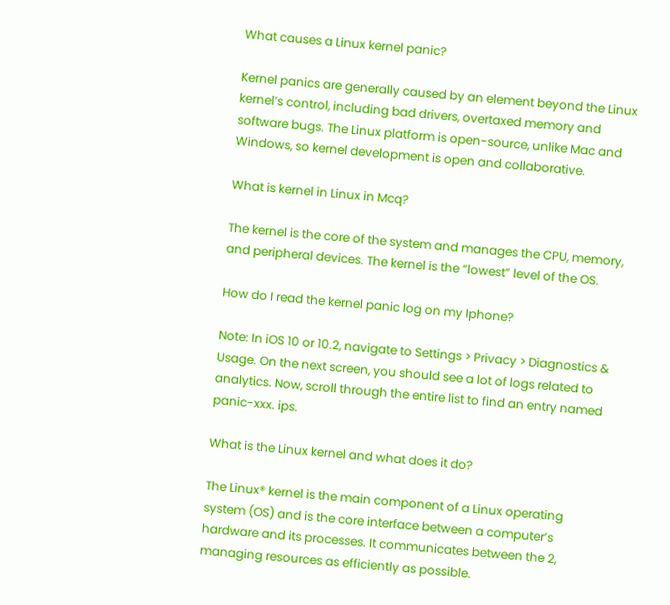What causes a Linux kernel panic?

Kernel panics are generally caused by an element beyond the Linux kernel’s control, including bad drivers, overtaxed memory and software bugs. The Linux platform is open-source, unlike Mac and Windows, so kernel development is open and collaborative.

What is kernel in Linux in Mcq?

The kernel is the core of the system and manages the CPU, memory, and peripheral devices. The kernel is the “lowest” level of the OS.

How do I read the kernel panic log on my Iphone?

Note: In iOS 10 or 10.2, navigate to Settings > Privacy > Diagnostics & Usage. On the next screen, you should see a lot of logs related to analytics. Now, scroll through the entire list to find an entry named panic-xxx. ips.

What is the Linux kernel and what does it do?

The Linux® kernel is the main component of a Linux operating system (OS) and is the core interface between a computer’s hardware and its processes. It communicates between the 2, managing resources as efficiently as possible.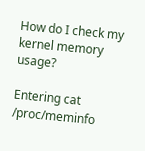How do I check my kernel memory usage?

Entering cat /proc/meminfo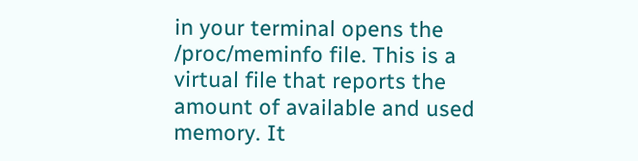in your terminal opens the /proc/meminfo file. This is a virtual file that reports the amount of available and used memory. It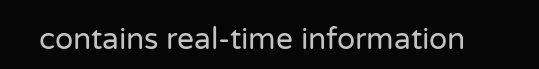contains real-time information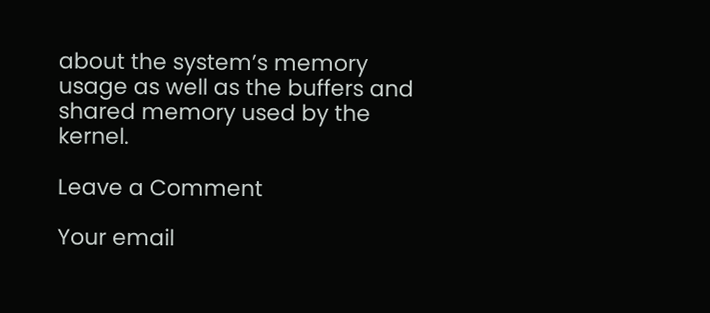about the system’s memory usage as well as the buffers and shared memory used by the kernel.

Leave a Comment

Your email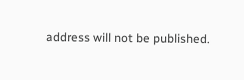address will not be published.